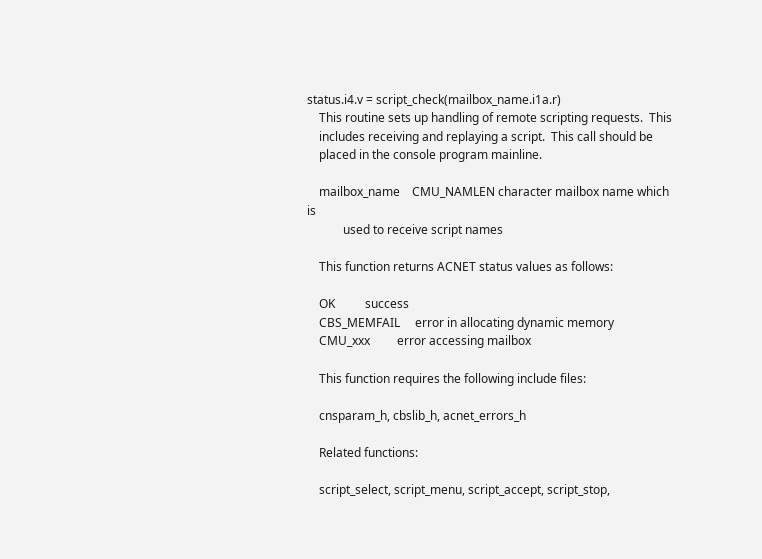status.i4.v = script_check(mailbox_name.i1a.r)
    This routine sets up handling of remote scripting requests.  This
    includes receiving and replaying a script.  This call should be
    placed in the console program mainline.

    mailbox_name    CMU_NAMLEN character mailbox name which is
            used to receive script names

    This function returns ACNET status values as follows:

    OK          success
    CBS_MEMFAIL     error in allocating dynamic memory
    CMU_xxx         error accessing mailbox

    This function requires the following include files:

    cnsparam_h, cbslib_h, acnet_errors_h

    Related functions:

    script_select, script_menu, script_accept, script_stop,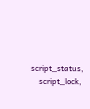script_status,
    script_lock,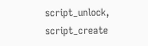script_unlock, script_create